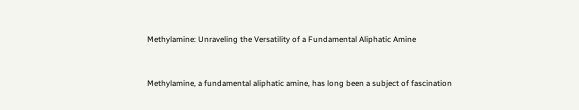Methylamine: Unraveling the Versatility of a Fundamental Aliphatic Amine


Methylamine, a fundamental aliphatic amine, has long been a subject of fascination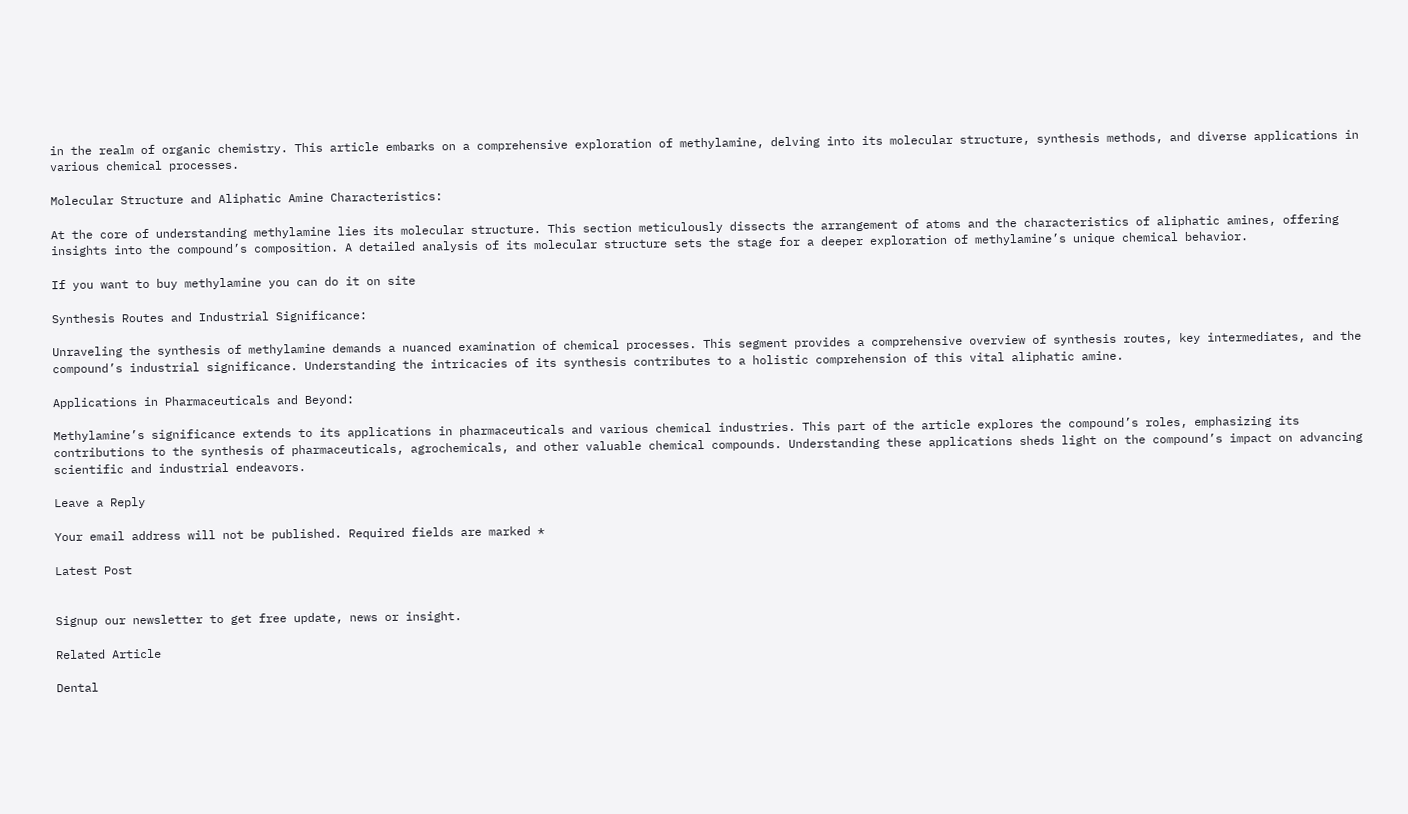in the realm of organic chemistry. This article embarks on a comprehensive exploration of methylamine, delving into its molecular structure, synthesis methods, and diverse applications in various chemical processes.

Molecular Structure and Aliphatic Amine Characteristics:

At the core of understanding methylamine lies its molecular structure. This section meticulously dissects the arrangement of atoms and the characteristics of aliphatic amines, offering insights into the compound’s composition. A detailed analysis of its molecular structure sets the stage for a deeper exploration of methylamine’s unique chemical behavior.

If you want to buy methylamine you can do it on site

Synthesis Routes and Industrial Significance:

Unraveling the synthesis of methylamine demands a nuanced examination of chemical processes. This segment provides a comprehensive overview of synthesis routes, key intermediates, and the compound’s industrial significance. Understanding the intricacies of its synthesis contributes to a holistic comprehension of this vital aliphatic amine.

Applications in Pharmaceuticals and Beyond:

Methylamine’s significance extends to its applications in pharmaceuticals and various chemical industries. This part of the article explores the compound’s roles, emphasizing its contributions to the synthesis of pharmaceuticals, agrochemicals, and other valuable chemical compounds. Understanding these applications sheds light on the compound’s impact on advancing scientific and industrial endeavors.

Leave a Reply

Your email address will not be published. Required fields are marked *

Latest Post


Signup our newsletter to get free update, news or insight.

Related Article

Dental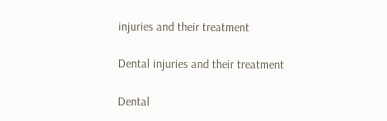injuries and their treatment

Dental injuries and their treatment

Dental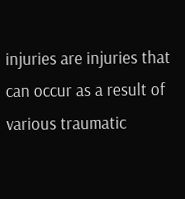injuries are injuries that can occur as a result of various traumatic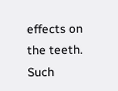effects on the teeth. Such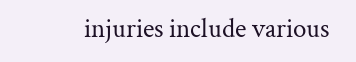injuries include various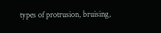types of protrusion, bruising,